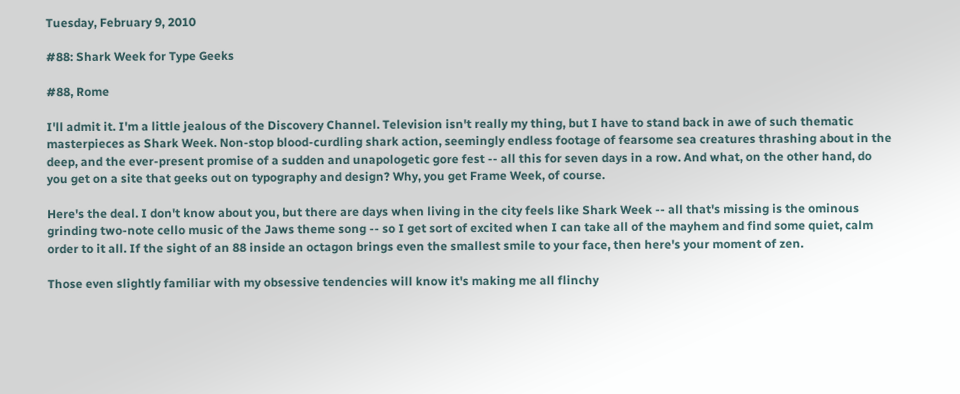Tuesday, February 9, 2010

#88: Shark Week for Type Geeks

#88, Rome

I'll admit it. I'm a little jealous of the Discovery Channel. Television isn't really my thing, but I have to stand back in awe of such thematic masterpieces as Shark Week. Non-stop blood-curdling shark action, seemingly endless footage of fearsome sea creatures thrashing about in the deep, and the ever-present promise of a sudden and unapologetic gore fest -- all this for seven days in a row. And what, on the other hand, do you get on a site that geeks out on typography and design? Why, you get Frame Week, of course.

Here's the deal. I don't know about you, but there are days when living in the city feels like Shark Week -- all that's missing is the ominous grinding two-note cello music of the Jaws theme song -- so I get sort of excited when I can take all of the mayhem and find some quiet, calm order to it all. If the sight of an 88 inside an octagon brings even the smallest smile to your face, then here's your moment of zen.

Those even slightly familiar with my obsessive tendencies will know it's making me all flinchy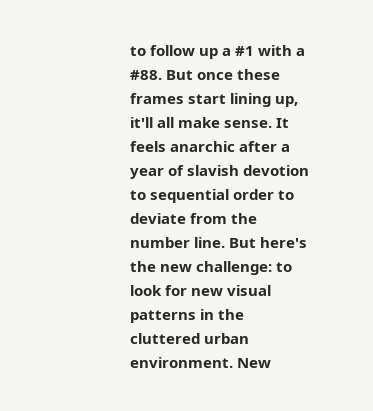to follow up a #1 with a #88. But once these frames start lining up, it'll all make sense. It feels anarchic after a year of slavish devotion to sequential order to deviate from the number line. But here's the new challenge: to look for new visual patterns in the cluttered urban environment. New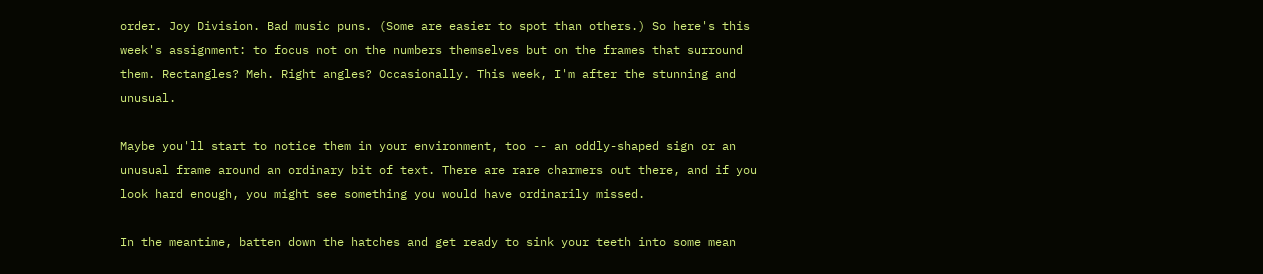order. Joy Division. Bad music puns. (Some are easier to spot than others.) So here's this week's assignment: to focus not on the numbers themselves but on the frames that surround them. Rectangles? Meh. Right angles? Occasionally. This week, I'm after the stunning and unusual.

Maybe you'll start to notice them in your environment, too -- an oddly-shaped sign or an unusual frame around an ordinary bit of text. There are rare charmers out there, and if you look hard enough, you might see something you would have ordinarily missed.

In the meantime, batten down the hatches and get ready to sink your teeth into some mean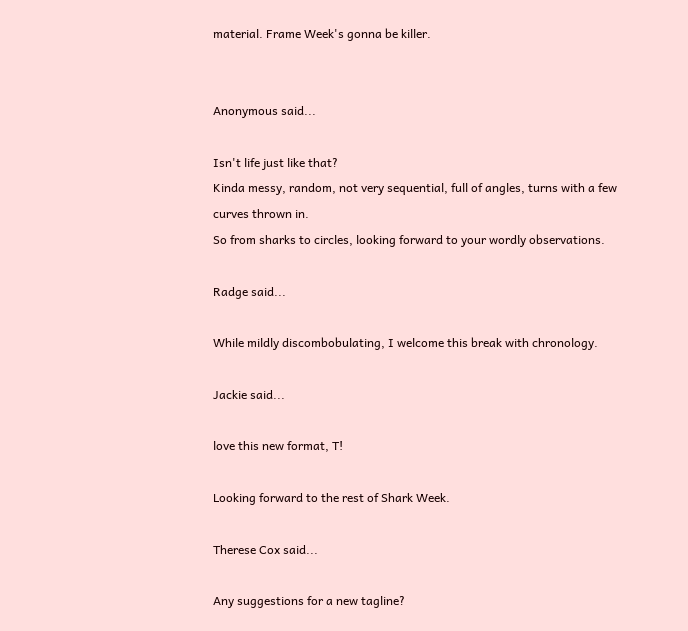material. Frame Week's gonna be killer.


Anonymous said...

Isn't life just like that?
Kinda messy, random, not very sequential, full of angles, turns with a few curves thrown in.
So from sharks to circles, looking forward to your wordly observations.

Radge said...

While mildly discombobulating, I welcome this break with chronology.

Jackie said...

love this new format, T!

Looking forward to the rest of Shark Week.

Therese Cox said...

Any suggestions for a new tagline?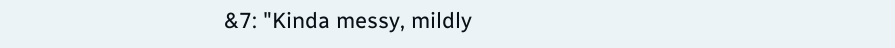&7: "Kinda messy, mildly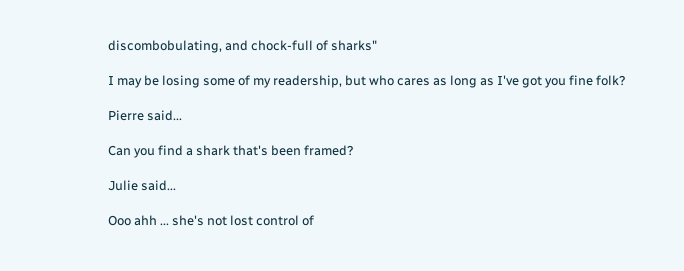discombobulating, and chock-full of sharks"

I may be losing some of my readership, but who cares as long as I've got you fine folk?

Pierre said...

Can you find a shark that's been framed?

Julie said...

Ooo ahh ... she's not lost control of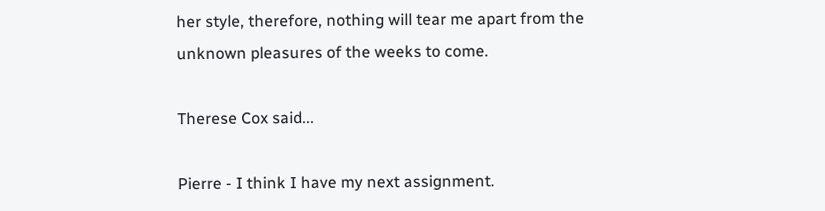her style, therefore, nothing will tear me apart from the unknown pleasures of the weeks to come.

Therese Cox said...

Pierre - I think I have my next assignment.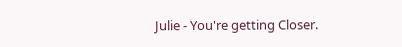Julie - You're getting Closer.